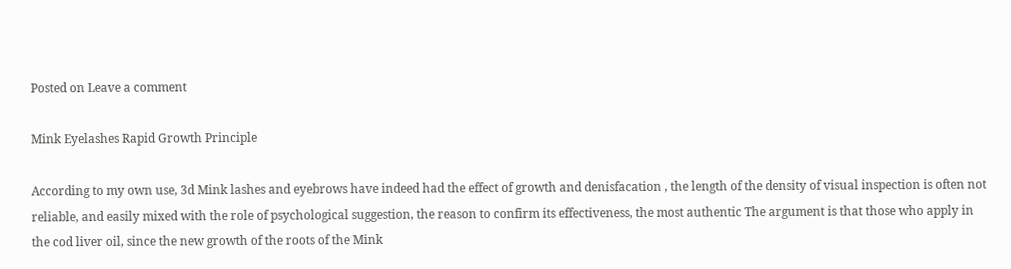Posted on Leave a comment

Mink Eyelashes Rapid Growth Principle

According to my own use, 3d Mink lashes and eyebrows have indeed had the effect of growth and denisfacation , the length of the density of visual inspection is often not reliable, and easily mixed with the role of psychological suggestion, the reason to confirm its effectiveness, the most authentic The argument is that those who apply in the cod liver oil, since the new growth of the roots of the Mink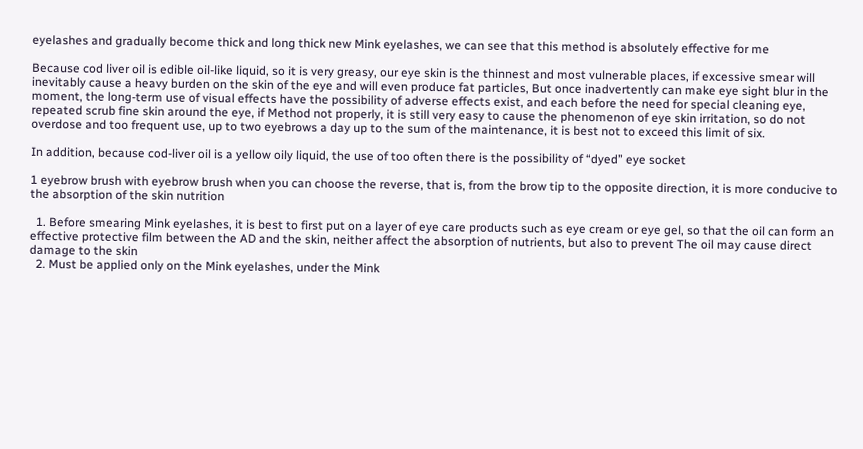eyelashes and gradually become thick and long thick new Mink eyelashes, we can see that this method is absolutely effective for me

Because cod liver oil is edible oil-like liquid, so it is very greasy, our eye skin is the thinnest and most vulnerable places, if excessive smear will inevitably cause a heavy burden on the skin of the eye and will even produce fat particles, But once inadvertently can make eye sight blur in the moment, the long-term use of visual effects have the possibility of adverse effects exist, and each before the need for special cleaning eye, repeated scrub fine skin around the eye, if Method not properly, it is still very easy to cause the phenomenon of eye skin irritation, so do not overdose and too frequent use, up to two eyebrows a day up to the sum of the maintenance, it is best not to exceed this limit of six.

In addition, because cod-liver oil is a yellow oily liquid, the use of too often there is the possibility of “dyed” eye socket

1 eyebrow brush with eyebrow brush when you can choose the reverse, that is, from the brow tip to the opposite direction, it is more conducive to the absorption of the skin nutrition

  1. Before smearing Mink eyelashes, it is best to first put on a layer of eye care products such as eye cream or eye gel, so that the oil can form an effective protective film between the AD and the skin, neither affect the absorption of nutrients, but also to prevent The oil may cause direct damage to the skin
  2. Must be applied only on the Mink eyelashes, under the Mink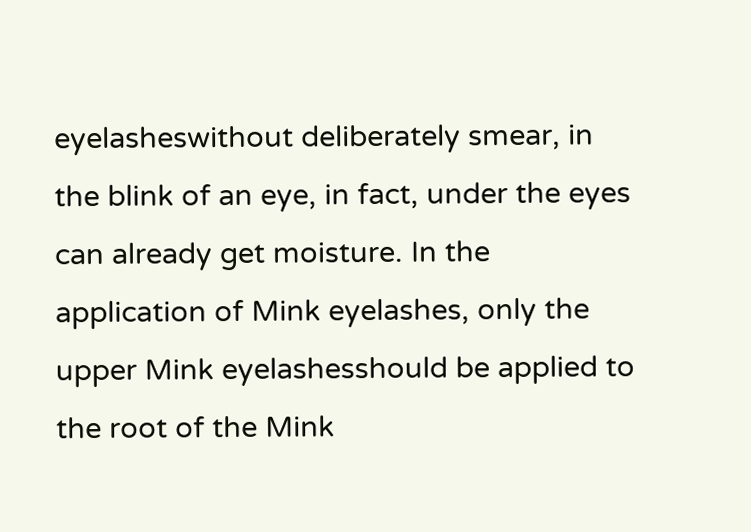eyelasheswithout deliberately smear, in the blink of an eye, in fact, under the eyes can already get moisture. In the application of Mink eyelashes, only the upper Mink eyelashesshould be applied to the root of the Mink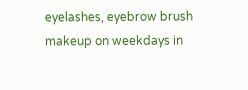eyelashes, eyebrow brush makeup on weekdays in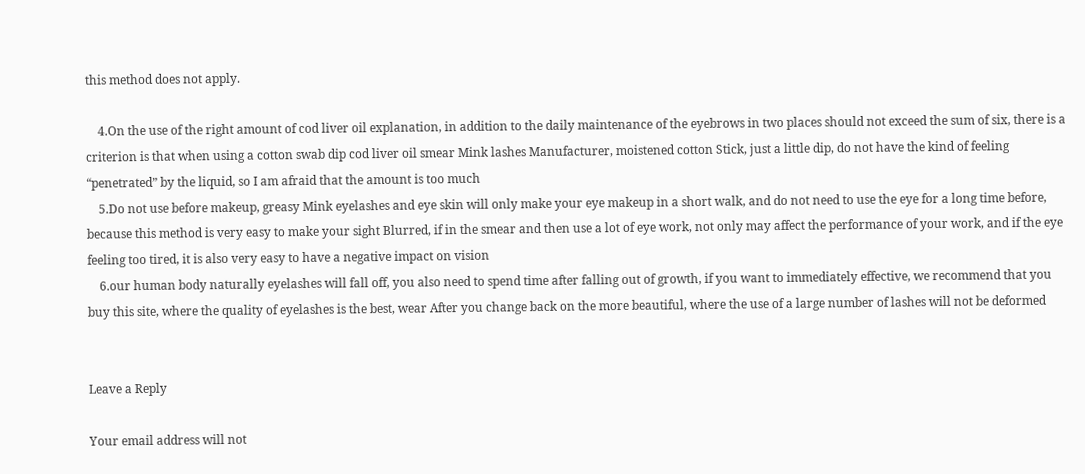this method does not apply.

    4.On the use of the right amount of cod liver oil explanation, in addition to the daily maintenance of the eyebrows in two places should not exceed the sum of six, there is a criterion is that when using a cotton swab dip cod liver oil smear Mink lashes Manufacturer, moistened cotton Stick, just a little dip, do not have the kind of feeling “penetrated” by the liquid, so I am afraid that the amount is too much
    5.Do not use before makeup, greasy Mink eyelashes and eye skin will only make your eye makeup in a short walk, and do not need to use the eye for a long time before, because this method is very easy to make your sight Blurred, if in the smear and then use a lot of eye work, not only may affect the performance of your work, and if the eye feeling too tired, it is also very easy to have a negative impact on vision
    6.our human body naturally eyelashes will fall off, you also need to spend time after falling out of growth, if you want to immediately effective, we recommend that you buy this site, where the quality of eyelashes is the best, wear After you change back on the more beautiful, where the use of a large number of lashes will not be deformed


Leave a Reply

Your email address will not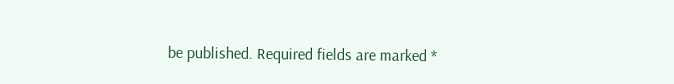be published. Required fields are marked *